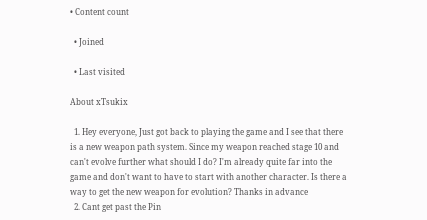• Content count

  • Joined

  • Last visited

About xTsukix

  1. Hey everyone, Just got back to playing the game and I see that there is a new weapon path system. Since my weapon reached stage 10 and can't evolve further what should I do? I'm already quite far into the game and don't want to have to start with another character. Is there a way to get the new weapon for evolution? Thanks in advance
  2. Cant get past the Pin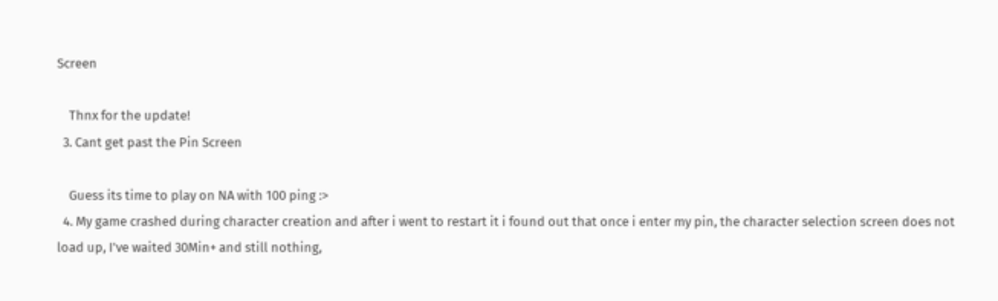Screen

    Thnx for the update!
  3. Cant get past the Pin Screen

    Guess its time to play on NA with 100 ping :>
  4. My game crashed during character creation and after i went to restart it i found out that once i enter my pin, the character selection screen does not load up, I've waited 30Min+ and still nothing,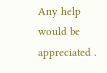Any help would be appreciated .